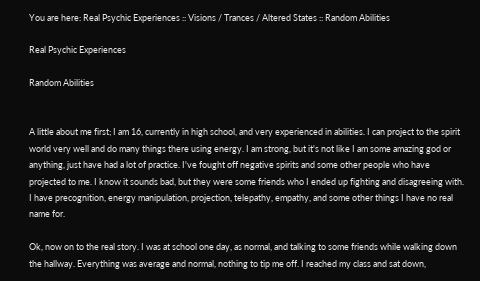You are here: Real Psychic Experiences :: Visions / Trances / Altered States :: Random Abilities

Real Psychic Experiences

Random Abilities


A little about me first; I am 16, currently in high school, and very experienced in abilities. I can project to the spirit world very well and do many things there using energy. I am strong, but it's not like I am some amazing god or anything, just have had a lot of practice. I've fought off negative spirits and some other people who have projected to me. I know it sounds bad, but they were some friends who I ended up fighting and disagreeing with. I have precognition, energy manipulation, projection, telepathy, empathy, and some other things I have no real name for.

Ok, now on to the real story. I was at school one day, as normal, and talking to some friends while walking down the hallway. Everything was average and normal, nothing to tip me off. I reached my class and sat down,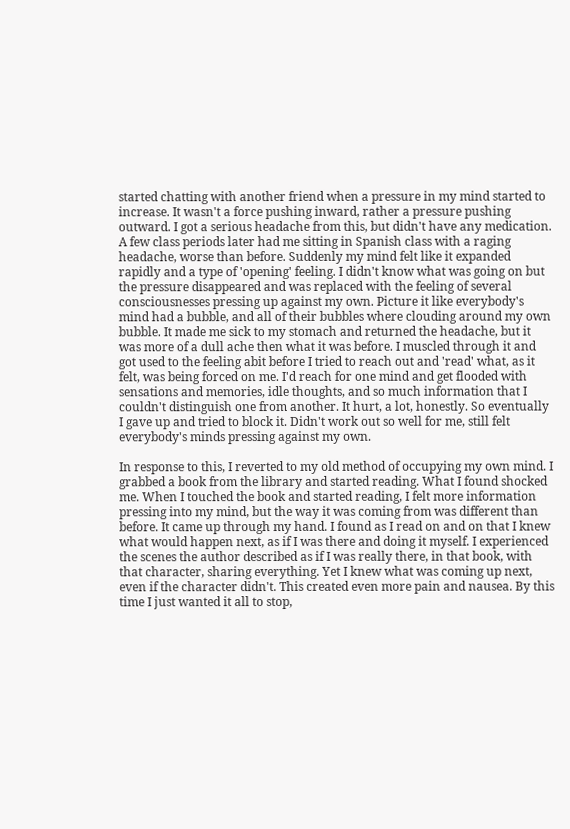started chatting with another friend when a pressure in my mind started to increase. It wasn't a force pushing inward, rather a pressure pushing outward. I got a serious headache from this, but didn't have any medication. A few class periods later had me sitting in Spanish class with a raging headache, worse than before. Suddenly my mind felt like it expanded rapidly and a type of 'opening' feeling. I didn't know what was going on but the pressure disappeared and was replaced with the feeling of several consciousnesses pressing up against my own. Picture it like everybody's mind had a bubble, and all of their bubbles where clouding around my own bubble. It made me sick to my stomach and returned the headache, but it was more of a dull ache then what it was before. I muscled through it and got used to the feeling abit before I tried to reach out and 'read' what, as it felt, was being forced on me. I'd reach for one mind and get flooded with sensations and memories, idle thoughts, and so much information that I couldn't distinguish one from another. It hurt, a lot, honestly. So eventually I gave up and tried to block it. Didn't work out so well for me, still felt everybody's minds pressing against my own.

In response to this, I reverted to my old method of occupying my own mind. I grabbed a book from the library and started reading. What I found shocked me. When I touched the book and started reading, I felt more information pressing into my mind, but the way it was coming from was different than before. It came up through my hand. I found as I read on and on that I knew what would happen next, as if I was there and doing it myself. I experienced the scenes the author described as if I was really there, in that book, with that character, sharing everything. Yet I knew what was coming up next, even if the character didn't. This created even more pain and nausea. By this time I just wanted it all to stop,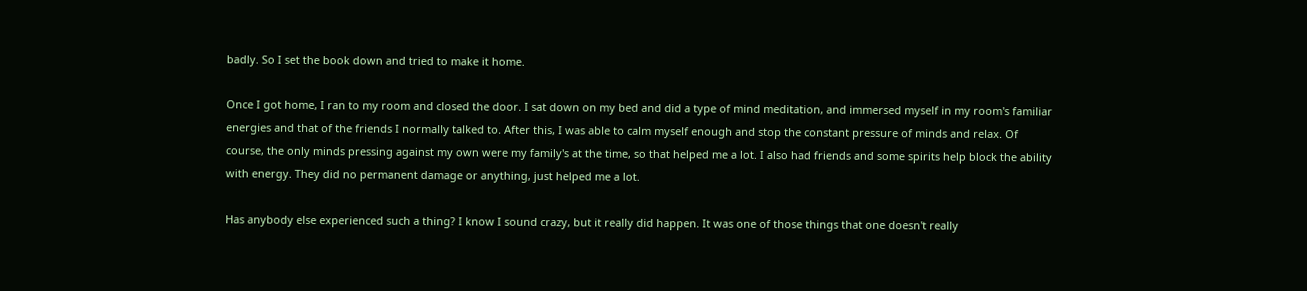badly. So I set the book down and tried to make it home.

Once I got home, I ran to my room and closed the door. I sat down on my bed and did a type of mind meditation, and immersed myself in my room's familiar energies and that of the friends I normally talked to. After this, I was able to calm myself enough and stop the constant pressure of minds and relax. Of course, the only minds pressing against my own were my family's at the time, so that helped me a lot. I also had friends and some spirits help block the ability with energy. They did no permanent damage or anything, just helped me a lot.

Has anybody else experienced such a thing? I know I sound crazy, but it really did happen. It was one of those things that one doesn't really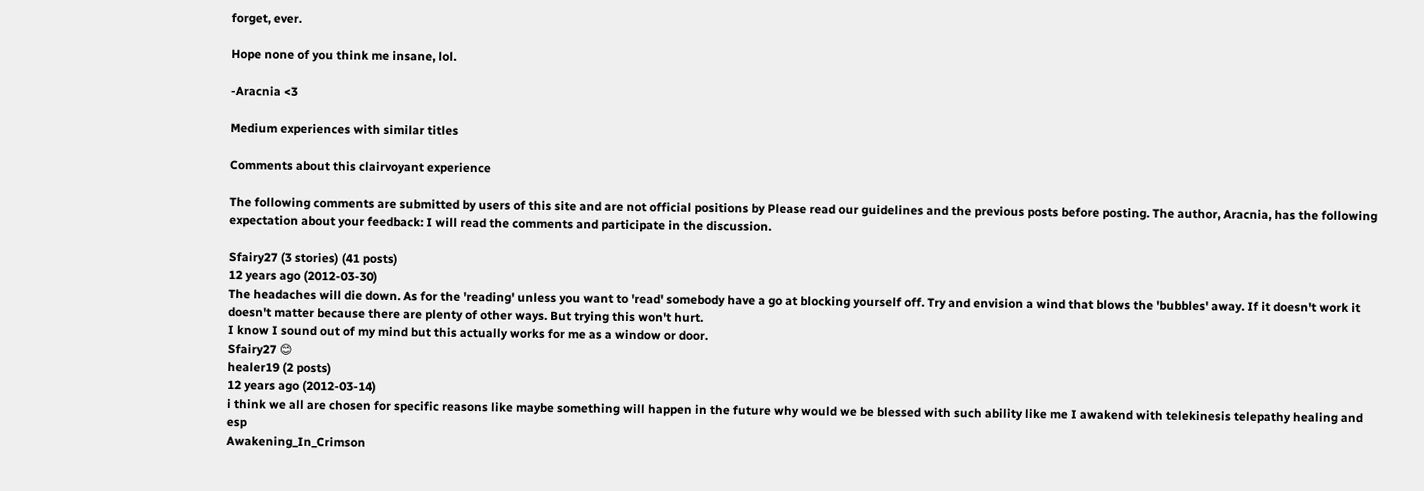forget, ever.

Hope none of you think me insane, lol.

-Aracnia <3

Medium experiences with similar titles

Comments about this clairvoyant experience

The following comments are submitted by users of this site and are not official positions by Please read our guidelines and the previous posts before posting. The author, Aracnia, has the following expectation about your feedback: I will read the comments and participate in the discussion.

Sfairy27 (3 stories) (41 posts)
12 years ago (2012-03-30)
The headaches will die down. As for the 'reading' unless you want to 'read' somebody have a go at blocking yourself off. Try and envision a wind that blows the 'bubbles' away. If it doesn't work it doesn't matter because there are plenty of other ways. But trying this won't hurt.
I know I sound out of my mind but this actually works for me as a window or door.
Sfairy27 😊
healer19 (2 posts)
12 years ago (2012-03-14)
i think we all are chosen for specific reasons like maybe something will happen in the future why would we be blessed with such ability like me I awakend with telekinesis telepathy healing and esp
Awakening_In_Crimson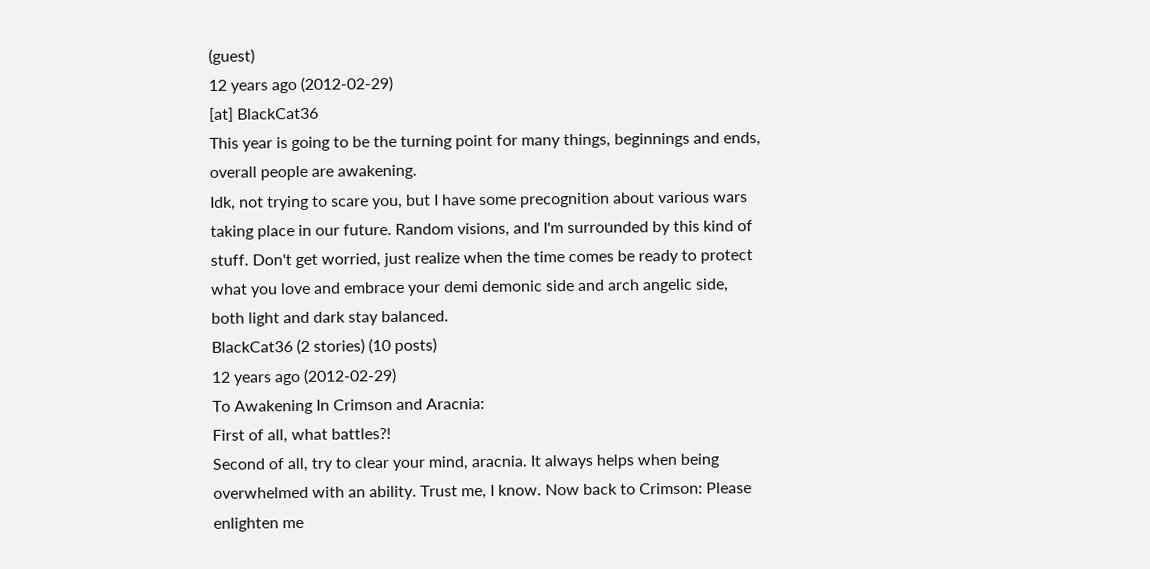(guest)
12 years ago (2012-02-29)
[at] BlackCat36
This year is going to be the turning point for many things, beginnings and ends, overall people are awakening.
Idk, not trying to scare you, but I have some precognition about various wars taking place in our future. Random visions, and I'm surrounded by this kind of stuff. Don't get worried, just realize when the time comes be ready to protect what you love and embrace your demi demonic side and arch angelic side, both light and dark stay balanced.
BlackCat36 (2 stories) (10 posts)
12 years ago (2012-02-29)
To Awakening In Crimson and Aracnia:
First of all, what battles?!
Second of all, try to clear your mind, aracnia. It always helps when being overwhelmed with an ability. Trust me, I know. Now back to Crimson: Please enlighten me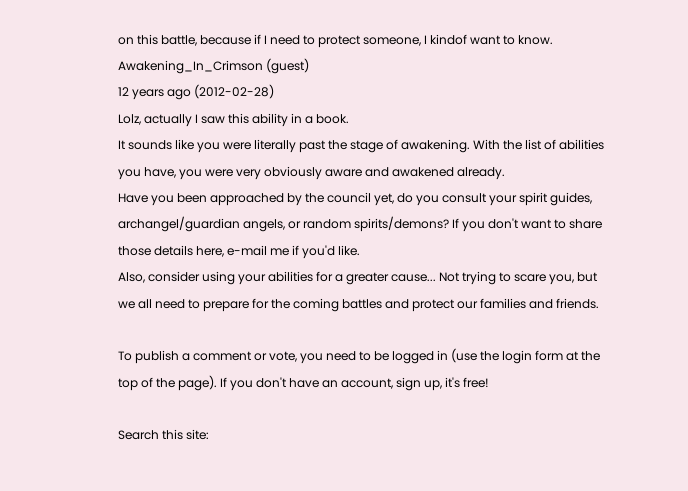on this battle, because if I need to protect someone, I kindof want to know.
Awakening_In_Crimson (guest)
12 years ago (2012-02-28)
Lolz, actually I saw this ability in a book.
It sounds like you were literally past the stage of awakening. With the list of abilities you have, you were very obviously aware and awakened already.
Have you been approached by the council yet, do you consult your spirit guides, archangel/guardian angels, or random spirits/demons? If you don't want to share those details here, e-mail me if you'd like.
Also, consider using your abilities for a greater cause... Not trying to scare you, but we all need to prepare for the coming battles and protect our families and friends.

To publish a comment or vote, you need to be logged in (use the login form at the top of the page). If you don't have an account, sign up, it's free!

Search this site: